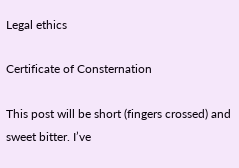Legal ethics

Certificate of Consternation

This post will be short (fingers crossed) and sweet bitter. I’ve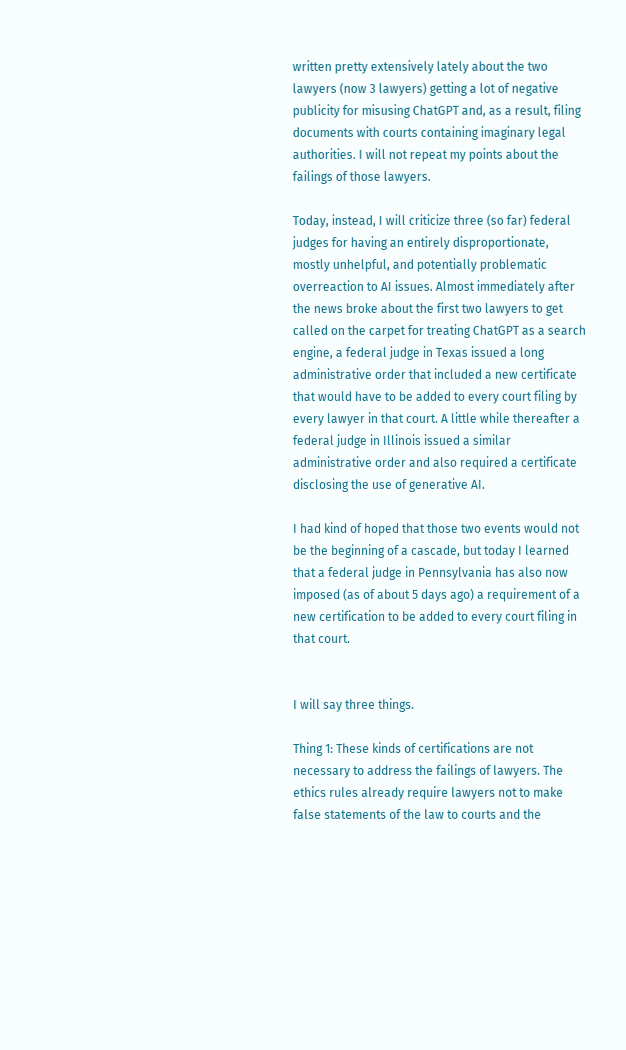written pretty extensively lately about the two lawyers (now 3 lawyers) getting a lot of negative publicity for misusing ChatGPT and, as a result, filing documents with courts containing imaginary legal authorities. I will not repeat my points about the failings of those lawyers.

Today, instead, I will criticize three (so far) federal judges for having an entirely disproportionate, mostly unhelpful, and potentially problematic overreaction to AI issues. Almost immediately after the news broke about the first two lawyers to get called on the carpet for treating ChatGPT as a search engine, a federal judge in Texas issued a long administrative order that included a new certificate that would have to be added to every court filing by every lawyer in that court. A little while thereafter a federal judge in Illinois issued a similar administrative order and also required a certificate disclosing the use of generative AI.

I had kind of hoped that those two events would not be the beginning of a cascade, but today I learned that a federal judge in Pennsylvania has also now imposed (as of about 5 days ago) a requirement of a new certification to be added to every court filing in that court.


I will say three things.

Thing 1: These kinds of certifications are not necessary to address the failings of lawyers. The ethics rules already require lawyers not to make false statements of the law to courts and the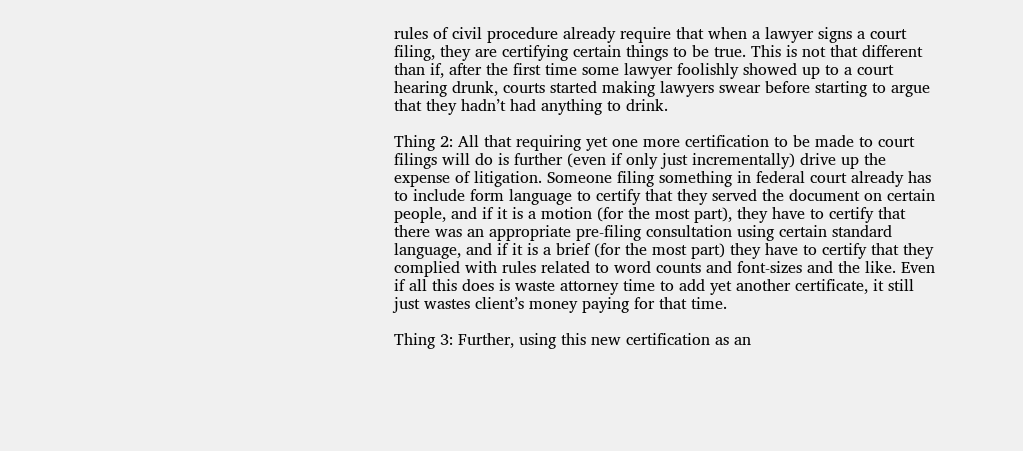rules of civil procedure already require that when a lawyer signs a court filing, they are certifying certain things to be true. This is not that different than if, after the first time some lawyer foolishly showed up to a court hearing drunk, courts started making lawyers swear before starting to argue that they hadn’t had anything to drink.

Thing 2: All that requiring yet one more certification to be made to court filings will do is further (even if only just incrementally) drive up the expense of litigation. Someone filing something in federal court already has to include form language to certify that they served the document on certain people, and if it is a motion (for the most part), they have to certify that there was an appropriate pre-filing consultation using certain standard language, and if it is a brief (for the most part) they have to certify that they complied with rules related to word counts and font-sizes and the like. Even if all this does is waste attorney time to add yet another certificate, it still just wastes client’s money paying for that time.

Thing 3: Further, using this new certification as an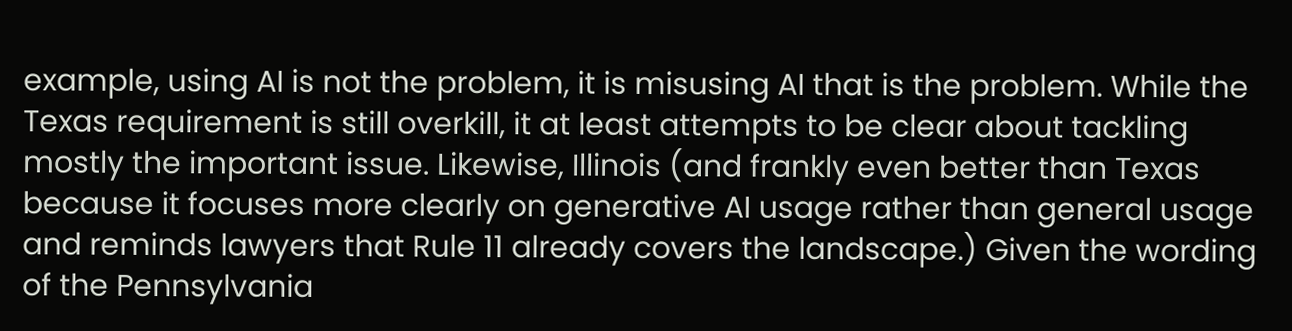example, using AI is not the problem, it is misusing AI that is the problem. While the Texas requirement is still overkill, it at least attempts to be clear about tackling mostly the important issue. Likewise, Illinois (and frankly even better than Texas because it focuses more clearly on generative AI usage rather than general usage and reminds lawyers that Rule 11 already covers the landscape.) Given the wording of the Pennsylvania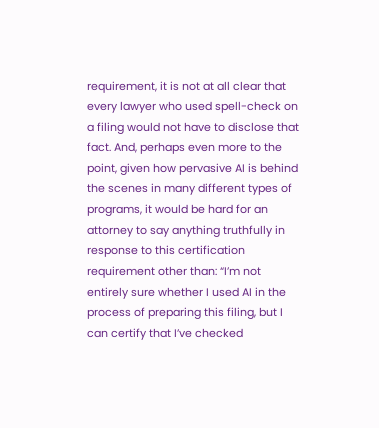requirement, it is not at all clear that every lawyer who used spell-check on a filing would not have to disclose that fact. And, perhaps even more to the point, given how pervasive AI is behind the scenes in many different types of programs, it would be hard for an attorney to say anything truthfully in response to this certification requirement other than: “I’m not entirely sure whether I used AI in the process of preparing this filing, but I can certify that I’ve checked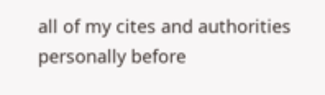all of my cites and authorities personally before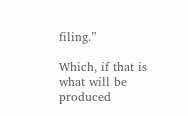filing.”

Which, if that is what will be produced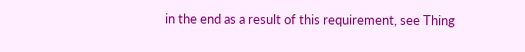in the end as a result of this requirement, see Thing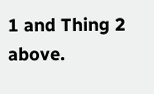1 and Thing 2 above.